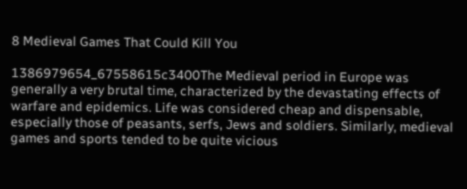8 Medieval Games That Could Kill You

1386979654_67558615c3400The Medieval period in Europe was generally a very brutal time, characterized by the devastating effects of warfare and epidemics. Life was considered cheap and dispensable, especially those of peasants, serfs, Jews and soldiers. Similarly, medieval games and sports tended to be quite vicious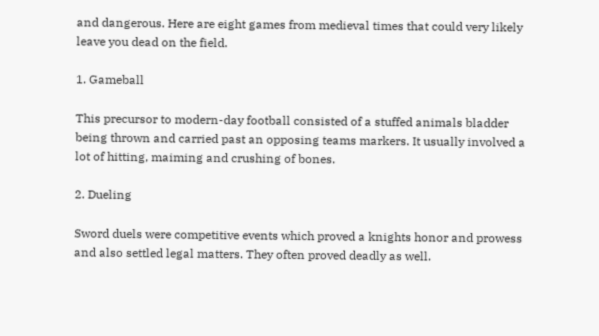and dangerous. Here are eight games from medieval times that could very likely leave you dead on the field.

1. Gameball

This precursor to modern-day football consisted of a stuffed animals bladder being thrown and carried past an opposing teams markers. It usually involved a lot of hitting, maiming and crushing of bones.

2. Dueling

Sword duels were competitive events which proved a knights honor and prowess and also settled legal matters. They often proved deadly as well.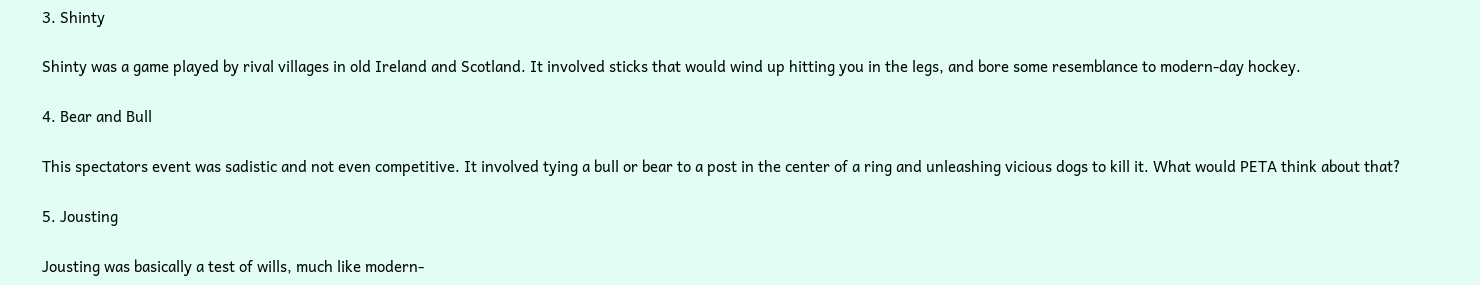3. Shinty

Shinty was a game played by rival villages in old Ireland and Scotland. It involved sticks that would wind up hitting you in the legs, and bore some resemblance to modern-day hockey.

4. Bear and Bull

This spectators event was sadistic and not even competitive. It involved tying a bull or bear to a post in the center of a ring and unleashing vicious dogs to kill it. What would PETA think about that?

5. Jousting

Jousting was basically a test of wills, much like modern-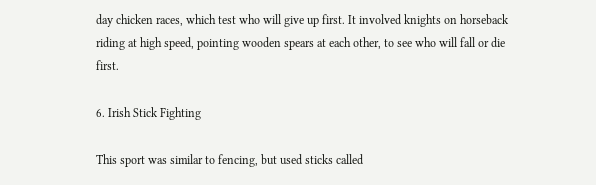day chicken races, which test who will give up first. It involved knights on horseback riding at high speed, pointing wooden spears at each other, to see who will fall or die first.

6. Irish Stick Fighting

This sport was similar to fencing, but used sticks called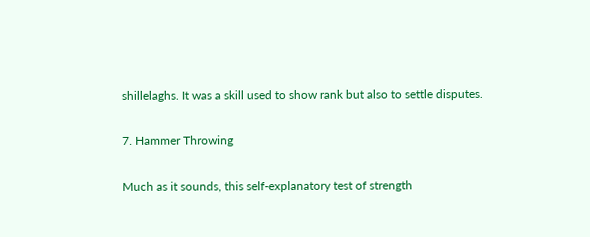shillelaghs. It was a skill used to show rank but also to settle disputes.

7. Hammer Throwing

Much as it sounds, this self-explanatory test of strength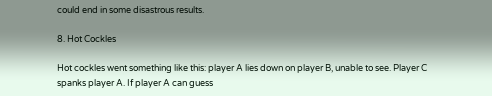could end in some disastrous results.

8. Hot Cockles

Hot cockles went something like this: player A lies down on player B, unable to see. Player C spanks player A. If player A can guess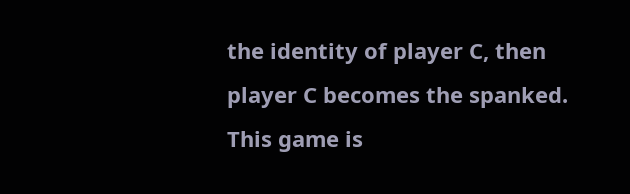the identity of player C, then player C becomes the spanked. This game is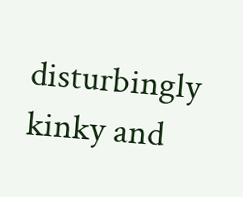disturbingly kinky and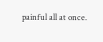painful all at once.